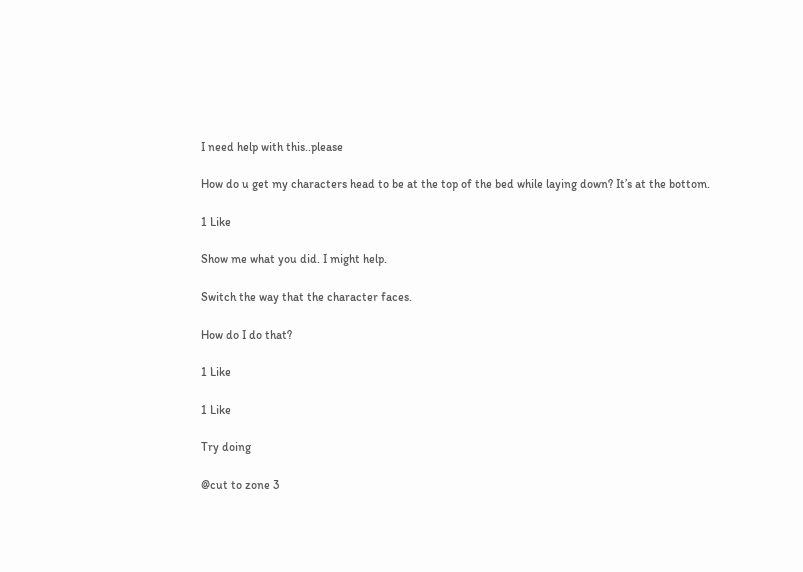I need help with this..please

How do u get my characters head to be at the top of the bed while laying down? It’s at the bottom.

1 Like

Show me what you did. I might help.

Switch the way that the character faces.

How do I do that?

1 Like

1 Like

Try doing

@cut to zone 3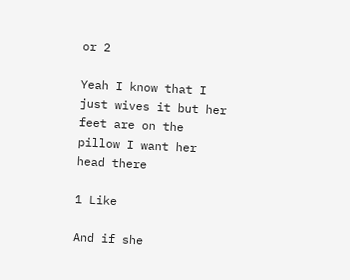or 2

Yeah I know that I just wives it but her feet are on the pillow I want her head there

1 Like

And if she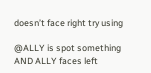doesn’t face right try using

@ALLY is spot something AND ALLY faces left